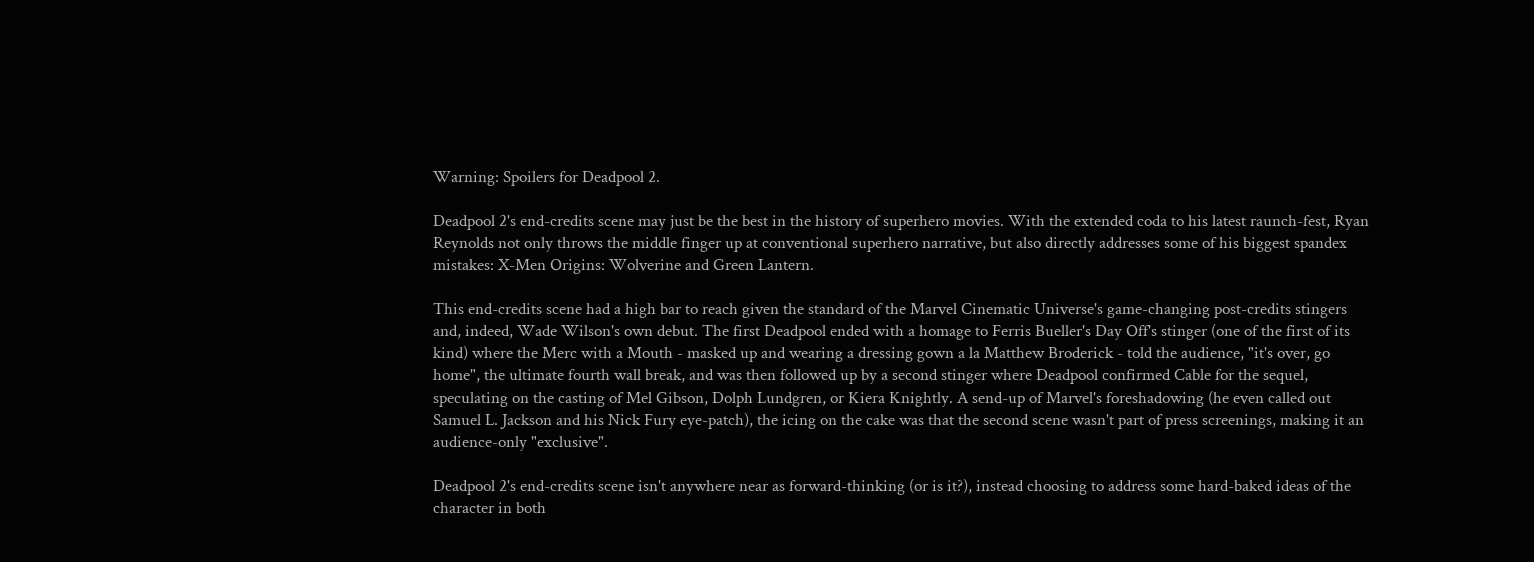Warning: Spoilers for Deadpool 2.

Deadpool 2's end-credits scene may just be the best in the history of superhero movies. With the extended coda to his latest raunch-fest, Ryan Reynolds not only throws the middle finger up at conventional superhero narrative, but also directly addresses some of his biggest spandex mistakes: X-Men Origins: Wolverine and Green Lantern.

This end-credits scene had a high bar to reach given the standard of the Marvel Cinematic Universe's game-changing post-credits stingers and, indeed, Wade Wilson's own debut. The first Deadpool ended with a homage to Ferris Bueller's Day Off's stinger (one of the first of its kind) where the Merc with a Mouth - masked up and wearing a dressing gown a la Matthew Broderick - told the audience, "it's over, go home", the ultimate fourth wall break, and was then followed up by a second stinger where Deadpool confirmed Cable for the sequel, speculating on the casting of Mel Gibson, Dolph Lundgren, or Kiera Knightly. A send-up of Marvel's foreshadowing (he even called out Samuel L. Jackson and his Nick Fury eye-patch), the icing on the cake was that the second scene wasn't part of press screenings, making it an audience-only "exclusive".

Deadpool 2's end-credits scene isn't anywhere near as forward-thinking (or is it?), instead choosing to address some hard-baked ideas of the character in both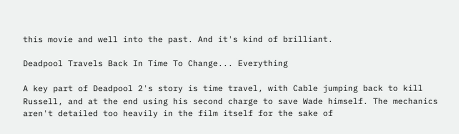this movie and well into the past. And it's kind of brilliant.

Deadpool Travels Back In Time To Change... Everything

A key part of Deadpool 2's story is time travel, with Cable jumping back to kill Russell, and at the end using his second charge to save Wade himself. The mechanics aren't detailed too heavily in the film itself for the sake of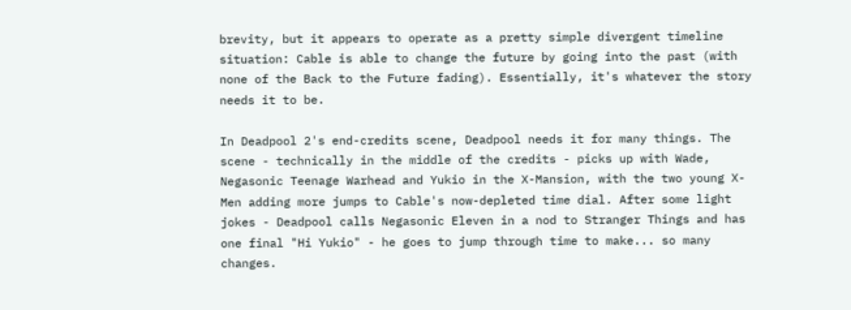brevity, but it appears to operate as a pretty simple divergent timeline situation: Cable is able to change the future by going into the past (with none of the Back to the Future fading). Essentially, it's whatever the story needs it to be.

In Deadpool 2's end-credits scene, Deadpool needs it for many things. The scene - technically in the middle of the credits - picks up with Wade, Negasonic Teenage Warhead and Yukio in the X-Mansion, with the two young X-Men adding more jumps to Cable's now-depleted time dial. After some light jokes - Deadpool calls Negasonic Eleven in a nod to Stranger Things and has one final "Hi Yukio" - he goes to jump through time to make... so many changes.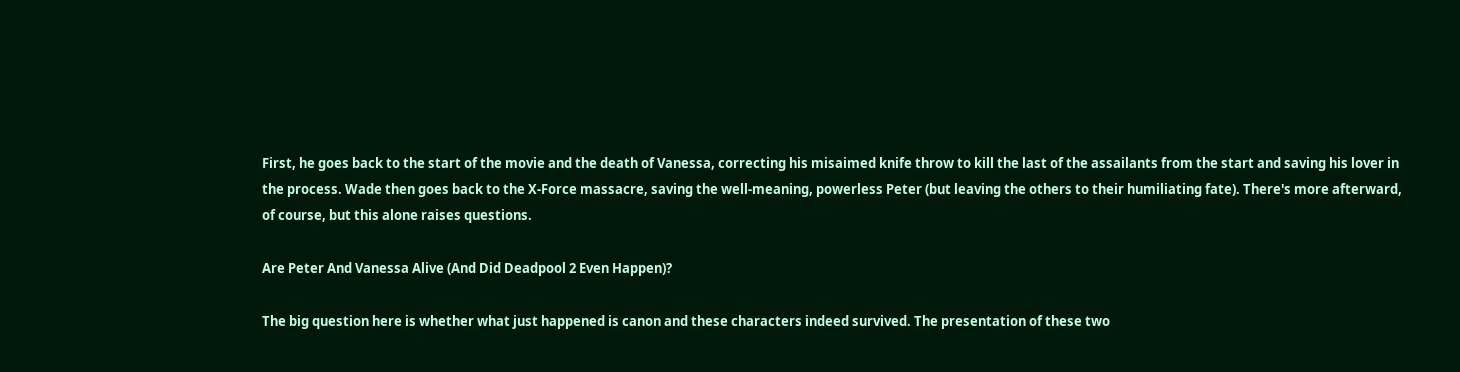First, he goes back to the start of the movie and the death of Vanessa, correcting his misaimed knife throw to kill the last of the assailants from the start and saving his lover in the process. Wade then goes back to the X-Force massacre, saving the well-meaning, powerless Peter (but leaving the others to their humiliating fate). There's more afterward, of course, but this alone raises questions.

Are Peter And Vanessa Alive (And Did Deadpool 2 Even Happen)?

The big question here is whether what just happened is canon and these characters indeed survived. The presentation of these two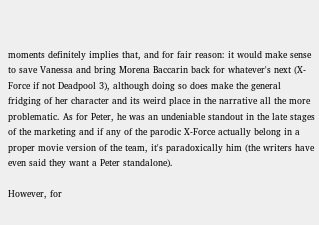moments definitely implies that, and for fair reason: it would make sense to save Vanessa and bring Morena Baccarin back for whatever's next (X-Force if not Deadpool 3), although doing so does make the general fridging of her character and its weird place in the narrative all the more problematic. As for Peter, he was an undeniable standout in the late stages of the marketing and if any of the parodic X-Force actually belong in a proper movie version of the team, it's paradoxically him (the writers have even said they want a Peter standalone).

However, for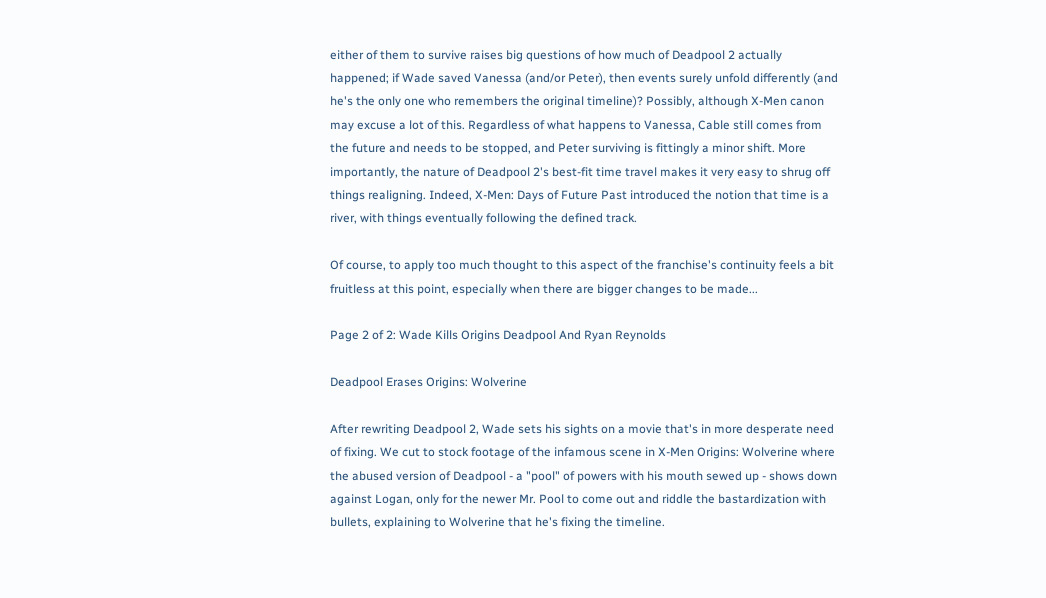either of them to survive raises big questions of how much of Deadpool 2 actually happened; if Wade saved Vanessa (and/or Peter), then events surely unfold differently (and he's the only one who remembers the original timeline)? Possibly, although X-Men canon may excuse a lot of this. Regardless of what happens to Vanessa, Cable still comes from the future and needs to be stopped, and Peter surviving is fittingly a minor shift. More importantly, the nature of Deadpool 2's best-fit time travel makes it very easy to shrug off things realigning. Indeed, X-Men: Days of Future Past introduced the notion that time is a river, with things eventually following the defined track.

Of course, to apply too much thought to this aspect of the franchise's continuity feels a bit fruitless at this point, especially when there are bigger changes to be made...

Page 2 of 2: Wade Kills Origins Deadpool And Ryan Reynolds

Deadpool Erases Origins: Wolverine

After rewriting Deadpool 2, Wade sets his sights on a movie that's in more desperate need of fixing. We cut to stock footage of the infamous scene in X-Men Origins: Wolverine where the abused version of Deadpool - a "pool" of powers with his mouth sewed up - shows down against Logan, only for the newer Mr. Pool to come out and riddle the bastardization with bullets, explaining to Wolverine that he's fixing the timeline.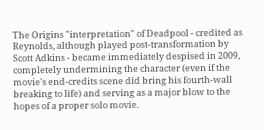The Origins "interpretation" of Deadpool - credited as Reynolds, although played post-transformation by Scott Adkins - became immediately despised in 2009, completely undermining the character (even if the movie's end-credits scene did bring his fourth-wall breaking to life) and serving as a major blow to the hopes of a proper solo movie.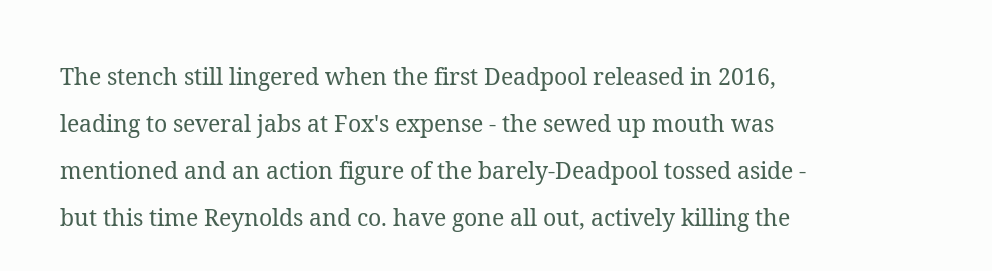The stench still lingered when the first Deadpool released in 2016, leading to several jabs at Fox's expense - the sewed up mouth was mentioned and an action figure of the barely-Deadpool tossed aside - but this time Reynolds and co. have gone all out, actively killing the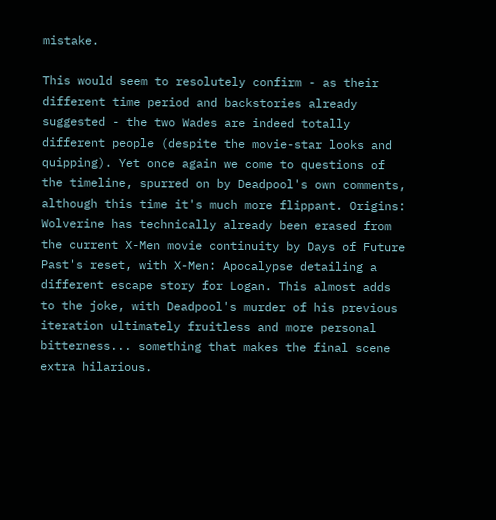mistake.

This would seem to resolutely confirm - as their different time period and backstories already suggested - the two Wades are indeed totally different people (despite the movie-star looks and quipping). Yet once again we come to questions of the timeline, spurred on by Deadpool's own comments, although this time it's much more flippant. Origins: Wolverine has technically already been erased from the current X-Men movie continuity by Days of Future Past's reset, with X-Men: Apocalypse detailing a different escape story for Logan. This almost adds to the joke, with Deadpool's murder of his previous iteration ultimately fruitless and more personal bitterness... something that makes the final scene extra hilarious.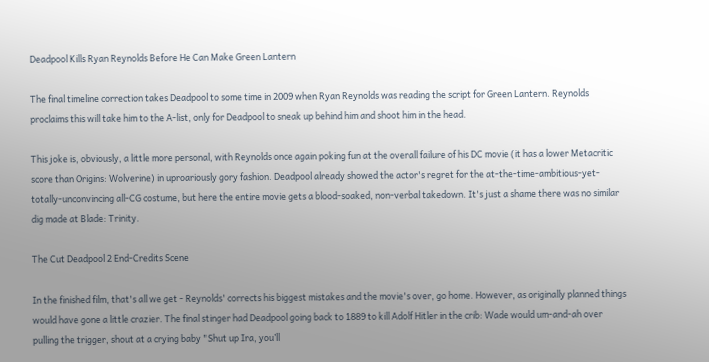Deadpool Kills Ryan Reynolds Before He Can Make Green Lantern

The final timeline correction takes Deadpool to some time in 2009 when Ryan Reynolds was reading the script for Green Lantern. Reynolds proclaims this will take him to the A-list, only for Deadpool to sneak up behind him and shoot him in the head.

This joke is, obviously, a little more personal, with Reynolds once again poking fun at the overall failure of his DC movie (it has a lower Metacritic score than Origins: Wolverine) in uproariously gory fashion. Deadpool already showed the actor's regret for the at-the-time-ambitious-yet-totally-unconvincing all-CG costume, but here the entire movie gets a blood-soaked, non-verbal takedown. It's just a shame there was no similar dig made at Blade: Trinity.

The Cut Deadpool 2 End-Credits Scene

In the finished film, that's all we get - Reynolds' corrects his biggest mistakes and the movie's over, go home. However, as originally planned things would have gone a little crazier. The final stinger had Deadpool going back to 1889 to kill Adolf Hitler in the crib: Wade would um-and-ah over pulling the trigger, shout at a crying baby "Shut up Ira, you’ll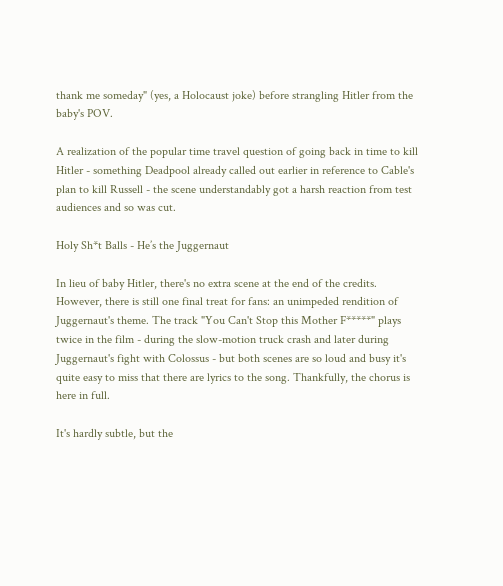thank me someday" (yes, a Holocaust joke) before strangling Hitler from the baby's POV.

A realization of the popular time travel question of going back in time to kill Hitler - something Deadpool already called out earlier in reference to Cable's plan to kill Russell - the scene understandably got a harsh reaction from test audiences and so was cut.

Holy Sh*t Balls - He’s the Juggernaut

In lieu of baby Hitler, there's no extra scene at the end of the credits. However, there is still one final treat for fans: an unimpeded rendition of Juggernaut's theme. The track "You Can't Stop this Mother F*****" plays twice in the film - during the slow-motion truck crash and later during Juggernaut's fight with Colossus - but both scenes are so loud and busy it's quite easy to miss that there are lyrics to the song. Thankfully, the chorus is here in full.

It's hardly subtle, but the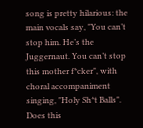song is pretty hilarious: the main vocals say, "You can’t stop him. He’s the Juggernaut. You can’t stop this mother f*cker", with choral accompaniment singing, "Holy Sh*t Balls". Does this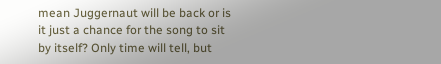mean Juggernaut will be back or is it just a chance for the song to sit by itself? Only time will tell, but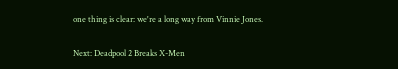one thing is clear: we're a long way from Vinnie Jones.

Next: Deadpool 2 Breaks X-Men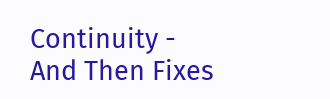Continuity - And Then Fixes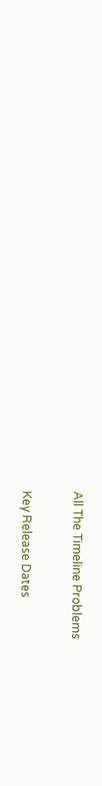All The Timeline Problems

Key Release Dates